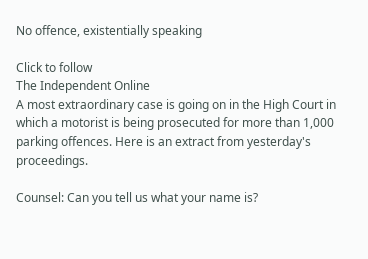No offence, existentially speaking

Click to follow
The Independent Online
A most extraordinary case is going on in the High Court in which a motorist is being prosecuted for more than 1,000 parking offences. Here is an extract from yesterday's proceedings.

Counsel: Can you tell us what your name is?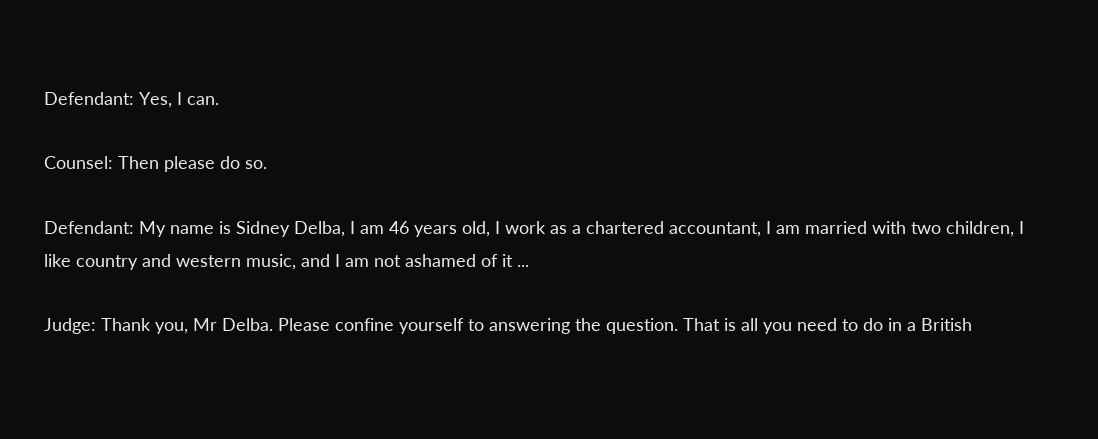Defendant: Yes, I can.

Counsel: Then please do so.

Defendant: My name is Sidney Delba, I am 46 years old, I work as a chartered accountant, I am married with two children, I like country and western music, and I am not ashamed of it ...

Judge: Thank you, Mr Delba. Please confine yourself to answering the question. That is all you need to do in a British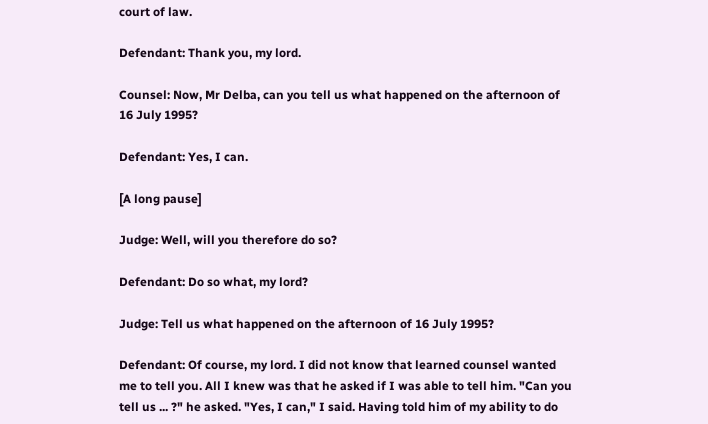court of law.

Defendant: Thank you, my lord.

Counsel: Now, Mr Delba, can you tell us what happened on the afternoon of 16 July 1995?

Defendant: Yes, I can.

[A long pause]

Judge: Well, will you therefore do so?

Defendant: Do so what, my lord?

Judge: Tell us what happened on the afternoon of 16 July 1995?

Defendant: Of course, my lord. I did not know that learned counsel wanted me to tell you. All I knew was that he asked if I was able to tell him. "Can you tell us ... ?" he asked. "Yes, I can," I said. Having told him of my ability to do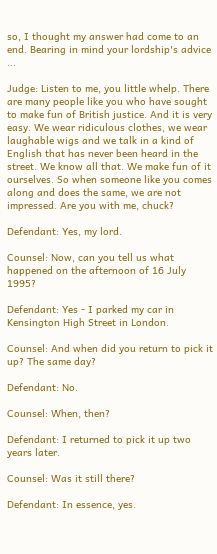so, I thought my answer had come to an end. Bearing in mind your lordship's advice ...

Judge: Listen to me, you little whelp. There are many people like you who have sought to make fun of British justice. And it is very easy. We wear ridiculous clothes, we wear laughable wigs and we talk in a kind of English that has never been heard in the street. We know all that. We make fun of it ourselves. So when someone like you comes along and does the same, we are not impressed. Are you with me, chuck?

Defendant: Yes, my lord.

Counsel: Now, can you tell us what happened on the afternoon of 16 July 1995?

Defendant: Yes - I parked my car in Kensington High Street in London.

Counsel: And when did you return to pick it up? The same day?

Defendant: No.

Counsel: When, then?

Defendant: I returned to pick it up two years later.

Counsel: Was it still there?

Defendant: In essence, yes.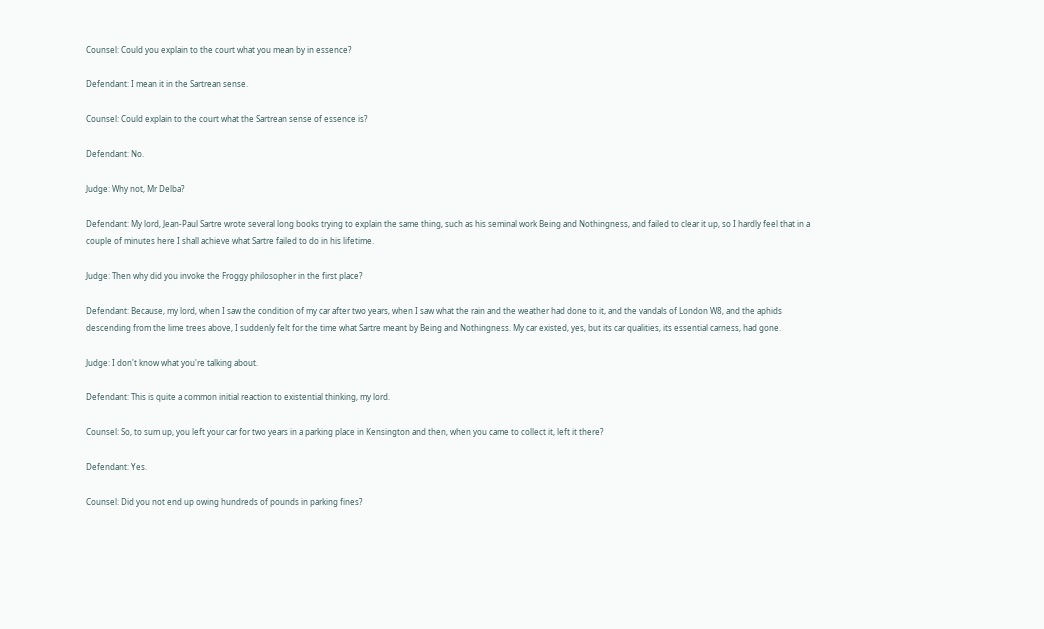Counsel: Could you explain to the court what you mean by in essence?

Defendant: I mean it in the Sartrean sense.

Counsel: Could explain to the court what the Sartrean sense of essence is?

Defendant: No.

Judge: Why not, Mr Delba?

Defendant: My lord, Jean-Paul Sartre wrote several long books trying to explain the same thing, such as his seminal work Being and Nothingness, and failed to clear it up, so I hardly feel that in a couple of minutes here I shall achieve what Sartre failed to do in his lifetime.

Judge: Then why did you invoke the Froggy philosopher in the first place?

Defendant: Because, my lord, when I saw the condition of my car after two years, when I saw what the rain and the weather had done to it, and the vandals of London W8, and the aphids descending from the lime trees above, I suddenly felt for the time what Sartre meant by Being and Nothingness. My car existed, yes, but its car qualities, its essential carness, had gone.

Judge: I don't know what you're talking about.

Defendant: This is quite a common initial reaction to existential thinking, my lord.

Counsel: So, to sum up, you left your car for two years in a parking place in Kensington and then, when you came to collect it, left it there?

Defendant: Yes.

Counsel: Did you not end up owing hundreds of pounds in parking fines?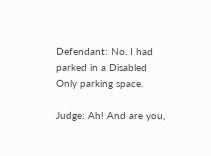Defendant: No. I had parked in a Disabled Only parking space.

Judge: Ah! And are you,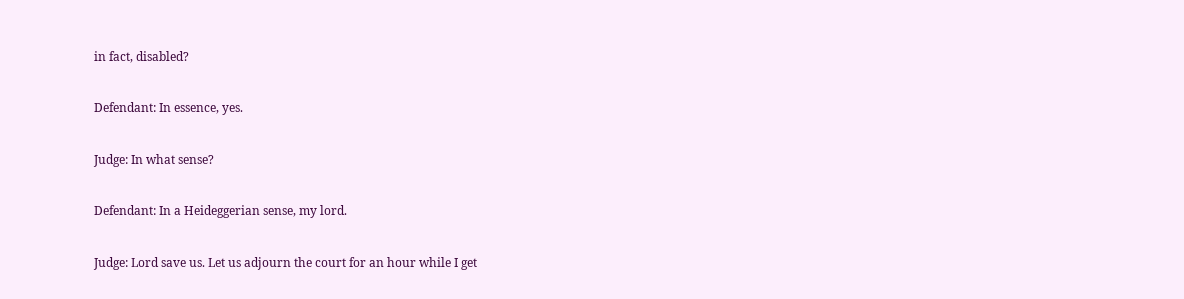in fact, disabled?

Defendant: In essence, yes.

Judge: In what sense?

Defendant: In a Heideggerian sense, my lord.

Judge: Lord save us. Let us adjourn the court for an hour while I get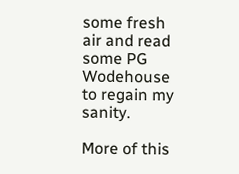some fresh air and read some PG Wodehouse to regain my sanity.

More of this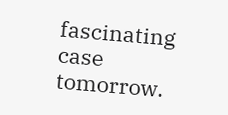fascinating case tomorrow.